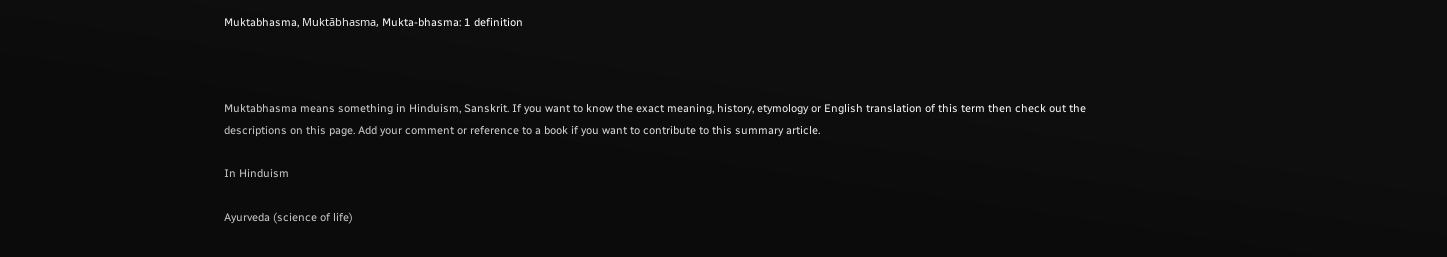Muktabhasma, Muktābhasma, Mukta-bhasma: 1 definition



Muktabhasma means something in Hinduism, Sanskrit. If you want to know the exact meaning, history, etymology or English translation of this term then check out the descriptions on this page. Add your comment or reference to a book if you want to contribute to this summary article.

In Hinduism

Ayurveda (science of life)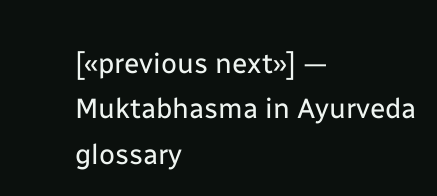[«previous next»] — Muktabhasma in Ayurveda glossary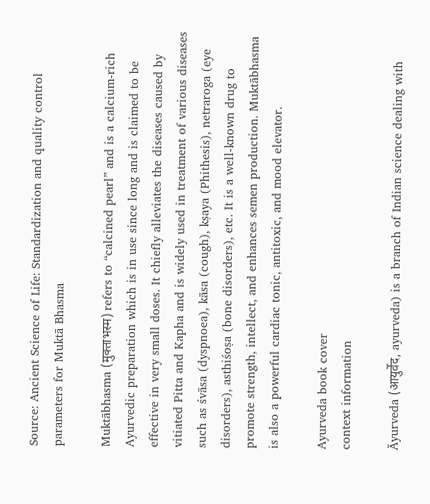Source: Ancient Science of Life: Standardization and quality control parameters for Muktā Bhasma

Muktābhasma (मुक्ताभस्म) refers to “calcined pearl” and is a calcium-rich Ayurvedic preparation which is in use since long and is claimed to be effective in very small doses. It chiefly alleviates the diseases caused by vitiated Pitta and Kapha and is widely used in treatment of various diseases such as śvāsa (dyspnoea), kāsa (cough), kṣaya (Phithesis), netraroga (eye disorders), asthiśoṣa (bone disorders), etc. It is a well-known drug to promote strength, intellect, and enhances semen production. Muktābhasma is also a powerful cardiac tonic, antitoxic, and mood elevator.

Ayurveda book cover
context information

Āyurveda (आयुर्वेद, ayurveda) is a branch of Indian science dealing with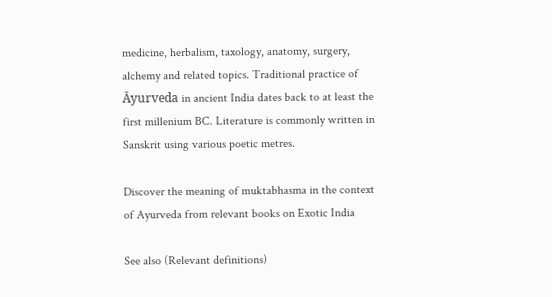medicine, herbalism, taxology, anatomy, surgery, alchemy and related topics. Traditional practice of Āyurveda in ancient India dates back to at least the first millenium BC. Literature is commonly written in Sanskrit using various poetic metres.

Discover the meaning of muktabhasma in the context of Ayurveda from relevant books on Exotic India

See also (Relevant definitions)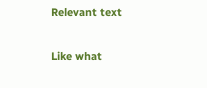Relevant text

Like what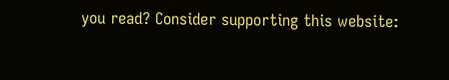you read? Consider supporting this website: